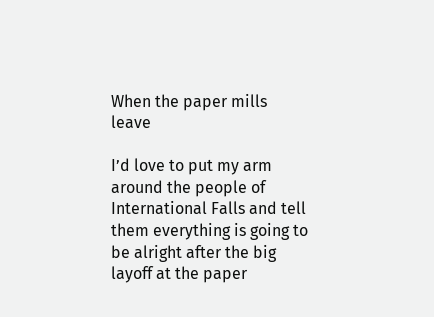When the paper mills leave

I’d love to put my arm around the people of International Falls and tell them everything is going to be alright after the big layoff at the paper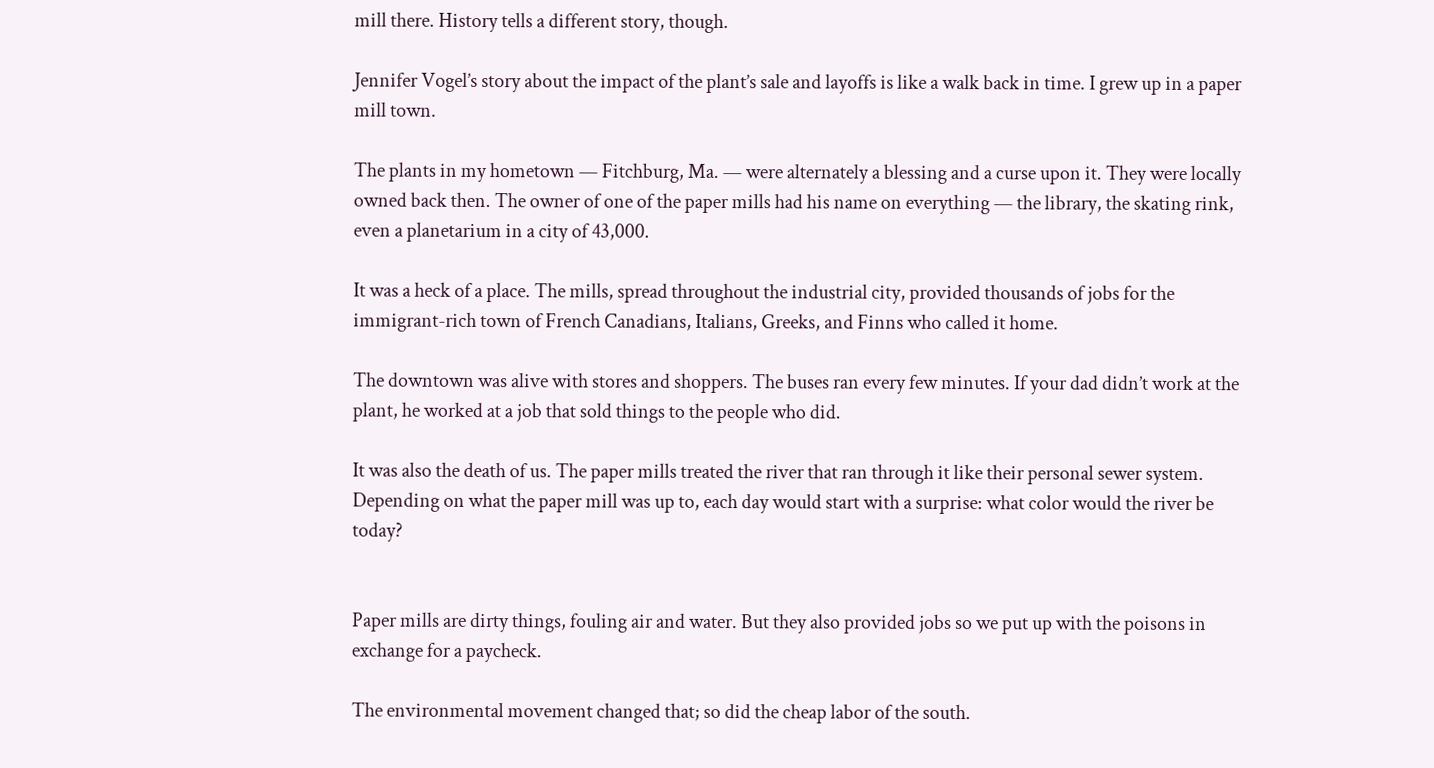mill there. History tells a different story, though.

Jennifer Vogel’s story about the impact of the plant’s sale and layoffs is like a walk back in time. I grew up in a paper mill town.

The plants in my hometown — Fitchburg, Ma. — were alternately a blessing and a curse upon it. They were locally owned back then. The owner of one of the paper mills had his name on everything — the library, the skating rink, even a planetarium in a city of 43,000.

It was a heck of a place. The mills, spread throughout the industrial city, provided thousands of jobs for the immigrant-rich town of French Canadians, Italians, Greeks, and Finns who called it home.

The downtown was alive with stores and shoppers. The buses ran every few minutes. If your dad didn’t work at the plant, he worked at a job that sold things to the people who did.

It was also the death of us. The paper mills treated the river that ran through it like their personal sewer system. Depending on what the paper mill was up to, each day would start with a surprise: what color would the river be today?


Paper mills are dirty things, fouling air and water. But they also provided jobs so we put up with the poisons in exchange for a paycheck.

The environmental movement changed that; so did the cheap labor of the south.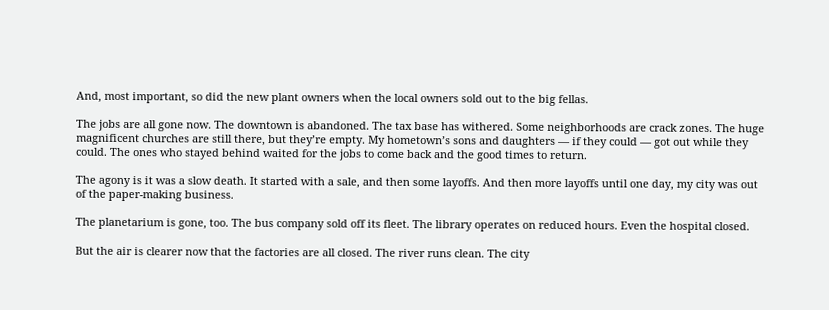And, most important, so did the new plant owners when the local owners sold out to the big fellas.

The jobs are all gone now. The downtown is abandoned. The tax base has withered. Some neighborhoods are crack zones. The huge magnificent churches are still there, but they’re empty. My hometown’s sons and daughters — if they could — got out while they could. The ones who stayed behind waited for the jobs to come back and the good times to return.

The agony is it was a slow death. It started with a sale, and then some layoffs. And then more layoffs until one day, my city was out of the paper-making business.

The planetarium is gone, too. The bus company sold off its fleet. The library operates on reduced hours. Even the hospital closed.

But the air is clearer now that the factories are all closed. The river runs clean. The city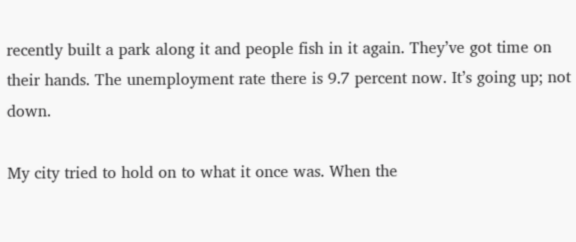recently built a park along it and people fish in it again. They’ve got time on their hands. The unemployment rate there is 9.7 percent now. It’s going up; not down.

My city tried to hold on to what it once was. When the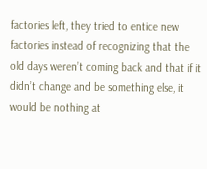factories left, they tried to entice new factories instead of recognizing that the old days weren’t coming back and that if it didn’t change and be something else, it would be nothing at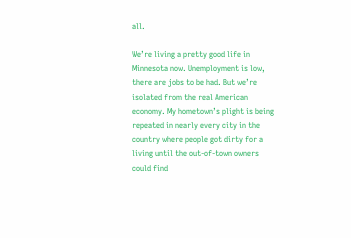all.

We’re living a pretty good life in Minnesota now. Unemployment is low, there are jobs to be had. But we’re isolated from the real American economy. My hometown’s plight is being repeated in nearly every city in the country where people got dirty for a living until the out-of-town owners could find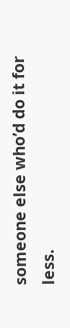someone else who’d do it for less.